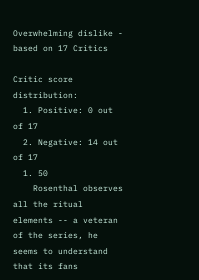Overwhelming dislike - based on 17 Critics

Critic score distribution:
  1. Positive: 0 out of 17
  2. Negative: 14 out of 17
  1. 50
    Rosenthal observes all the ritual elements -- a veteran of the series, he seems to understand that its fans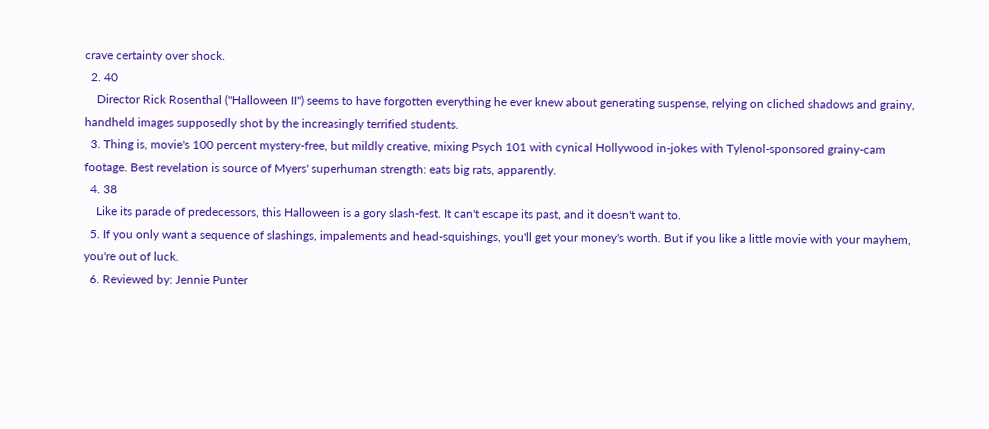crave certainty over shock.
  2. 40
    Director Rick Rosenthal ("Halloween II") seems to have forgotten everything he ever knew about generating suspense, relying on cliched shadows and grainy, handheld images supposedly shot by the increasingly terrified students.
  3. Thing is, movie's 100 percent mystery-free, but mildly creative, mixing Psych 101 with cynical Hollywood in-jokes with Tylenol-sponsored grainy-cam footage. Best revelation is source of Myers' superhuman strength: eats big rats, apparently.
  4. 38
    Like its parade of predecessors, this Halloween is a gory slash-fest. It can't escape its past, and it doesn't want to.
  5. If you only want a sequence of slashings, impalements and head-squishings, you'll get your money's worth. But if you like a little movie with your mayhem, you're out of luck.
  6. Reviewed by: Jennie Punter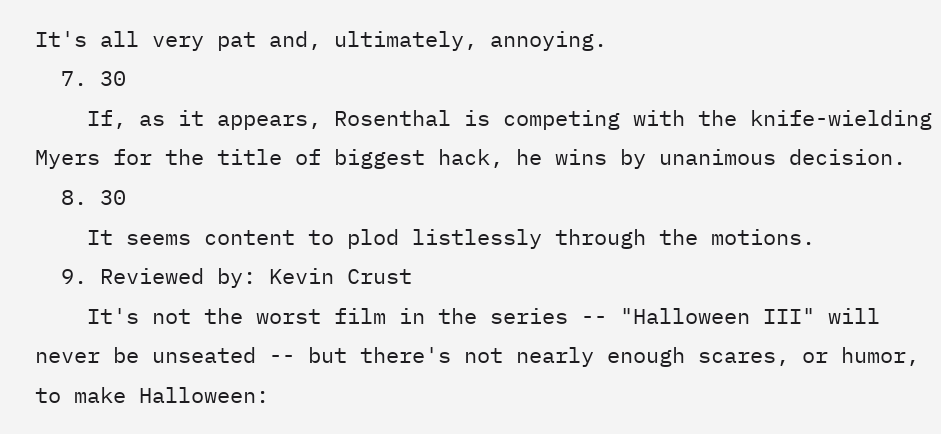It's all very pat and, ultimately, annoying.
  7. 30
    If, as it appears, Rosenthal is competing with the knife-wielding Myers for the title of biggest hack, he wins by unanimous decision.
  8. 30
    It seems content to plod listlessly through the motions.
  9. Reviewed by: Kevin Crust
    It's not the worst film in the series -- "Halloween III" will never be unseated -- but there's not nearly enough scares, or humor, to make Halloween: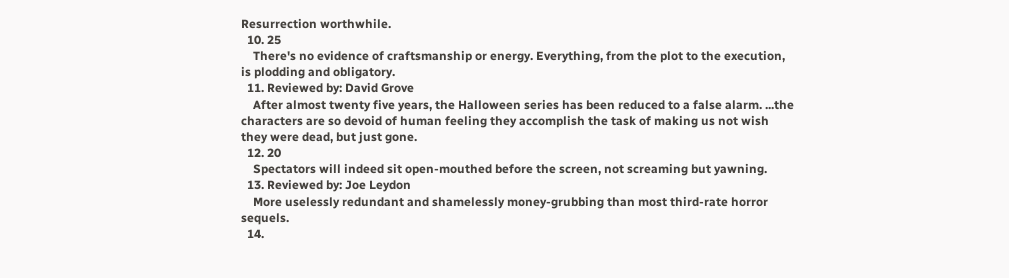Resurrection worthwhile.
  10. 25
    There's no evidence of craftsmanship or energy. Everything, from the plot to the execution, is plodding and obligatory.
  11. Reviewed by: David Grove
    After almost twenty five years, the Halloween series has been reduced to a false alarm. ...the characters are so devoid of human feeling they accomplish the task of making us not wish they were dead, but just gone.
  12. 20
    Spectators will indeed sit open-mouthed before the screen, not screaming but yawning.
  13. Reviewed by: Joe Leydon
    More uselessly redundant and shamelessly money-grubbing than most third-rate horror sequels.
  14.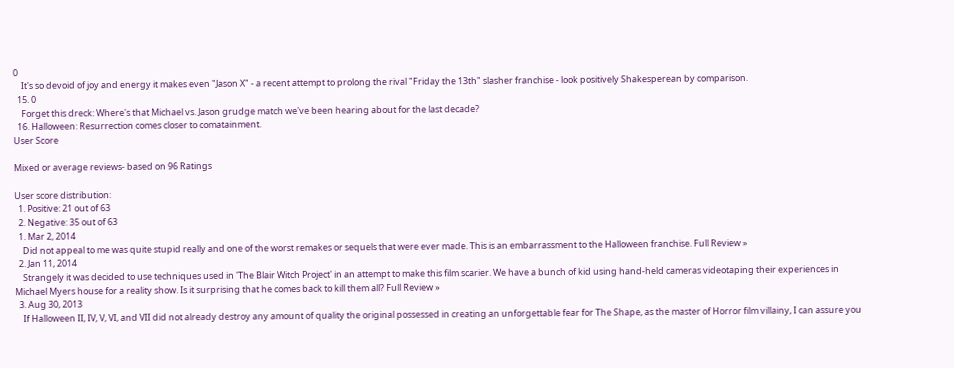0
    It's so devoid of joy and energy it makes even "Jason X" - a recent attempt to prolong the rival "Friday the 13th" slasher franchise - look positively Shakesperean by comparison.
  15. 0
    Forget this dreck: Where's that Michael vs. Jason grudge match we've been hearing about for the last decade?
  16. Halloween: Resurrection comes closer to comatainment.
User Score

Mixed or average reviews- based on 96 Ratings

User score distribution:
  1. Positive: 21 out of 63
  2. Negative: 35 out of 63
  1. Mar 2, 2014
    Did not appeal to me was quite stupid really and one of the worst remakes or sequels that were ever made. This is an embarrassment to the Halloween franchise. Full Review »
  2. Jan 11, 2014
    Strangely it was decided to use techniques used in 'The Blair Witch Project' in an attempt to make this film scarier. We have a bunch of kid using hand-held cameras videotaping their experiences in Michael Myers house for a reality show. Is it surprising that he comes back to kill them all? Full Review »
  3. Aug 30, 2013
    If Halloween II, IV, V, VI, and VII did not already destroy any amount of quality the original possessed in creating an unforgettable fear for The Shape, as the master of Horror film villainy, I can assure you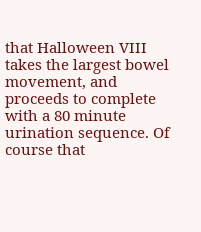that Halloween VIII takes the largest bowel movement, and proceeds to complete with a 80 minute urination sequence. Of course that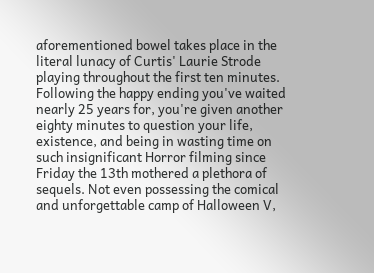aforementioned bowel takes place in the literal lunacy of Curtis' Laurie Strode playing throughout the first ten minutes. Following the happy ending you've waited nearly 25 years for, you're given another eighty minutes to question your life, existence, and being in wasting time on such insignificant Horror filming since Friday the 13th mothered a plethora of sequels. Not even possessing the comical and unforgettable camp of Halloween V,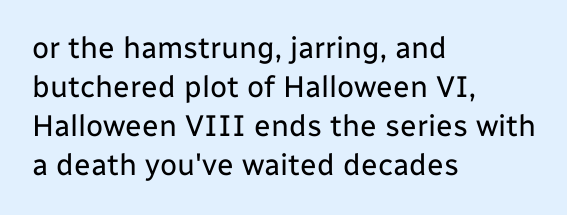or the hamstrung, jarring, and butchered plot of Halloween VI, Halloween VIII ends the series with a death you've waited decades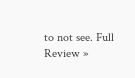to not see. Full Review »